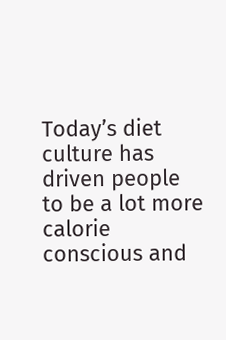Today’s diet culture has driven people to be a lot more calorie conscious and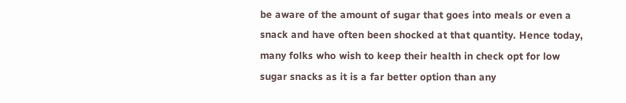be aware of the amount of sugar that goes into meals or even a snack and have often been shocked at that quantity. Hence today, many folks who wish to keep their health in check opt for low sugar snacks as it is a far better option than any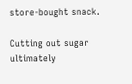store-bought snack.

Cutting out sugar ultimately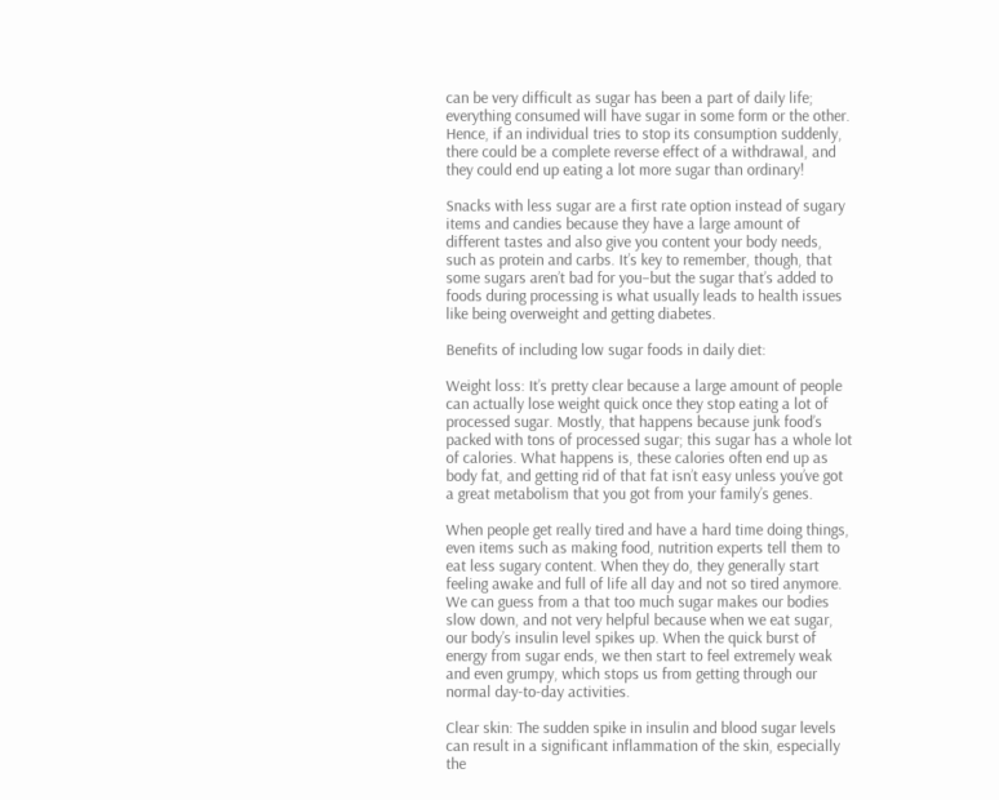can be very difficult as sugar has been a part of daily life; everything consumed will have sugar in some form or the other. Hence, if an individual tries to stop its consumption suddenly, there could be a complete reverse effect of a withdrawal, and they could end up eating a lot more sugar than ordinary!

Snacks with less sugar are a first rate option instead of sugary items and candies because they have a large amount of different tastes and also give you content your body needs, such as protein and carbs. It’s key to remember, though, that some sugars aren’t bad for you–but the sugar that’s added to foods during processing is what usually leads to health issues like being overweight and getting diabetes.

Benefits of including low sugar foods in daily diet:

Weight loss: It’s pretty clear because a large amount of people can actually lose weight quick once they stop eating a lot of processed sugar. Mostly, that happens because junk food’s packed with tons of processed sugar; this sugar has a whole lot of calories. What happens is, these calories often end up as body fat, and getting rid of that fat isn’t easy unless you’ve got a great metabolism that you got from your family’s genes.

When people get really tired and have a hard time doing things, even items such as making food, nutrition experts tell them to eat less sugary content. When they do, they generally start feeling awake and full of life all day and not so tired anymore. We can guess from a that too much sugar makes our bodies slow down, and not very helpful because when we eat sugar, our body’s insulin level spikes up. When the quick burst of energy from sugar ends, we then start to feel extremely weak and even grumpy, which stops us from getting through our normal day-to-day activities.

Clear skin: The sudden spike in insulin and blood sugar levels can result in a significant inflammation of the skin, especially the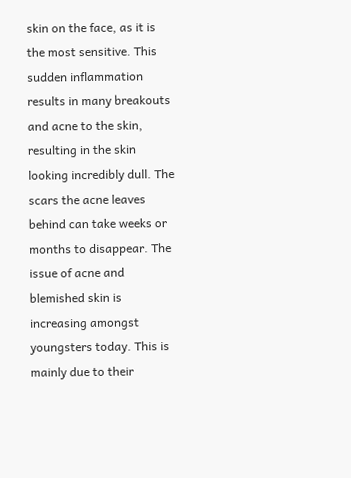skin on the face, as it is the most sensitive. This sudden inflammation results in many breakouts and acne to the skin, resulting in the skin looking incredibly dull. The scars the acne leaves behind can take weeks or months to disappear. The issue of acne and blemished skin is increasing amongst youngsters today. This is mainly due to their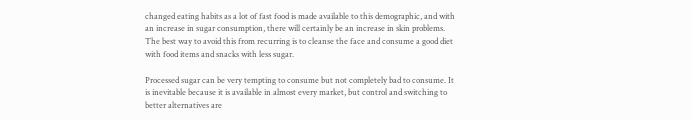changed eating habits as a lot of fast food is made available to this demographic, and with an increase in sugar consumption, there will certainly be an increase in skin problems. The best way to avoid this from recurring is to cleanse the face and consume a good diet with food items and snacks with less sugar.

Processed sugar can be very tempting to consume but not completely bad to consume. It is inevitable because it is available in almost every market, but control and switching to better alternatives are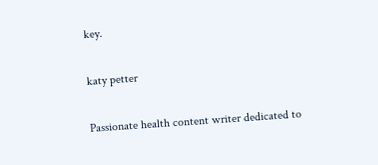key.

katy petter

Passionate health content writer dedicated to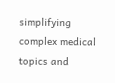simplifying complex medical topics and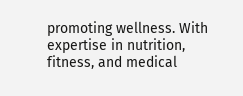promoting wellness. With expertise in nutrition, fitness, and medical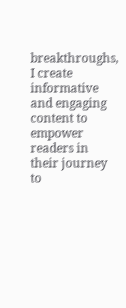breakthroughs, I create informative and engaging content to empower readers in their journey to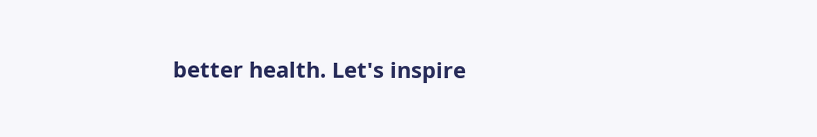better health. Let's inspire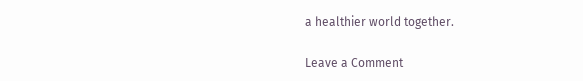a healthier world together.

Leave a Comment